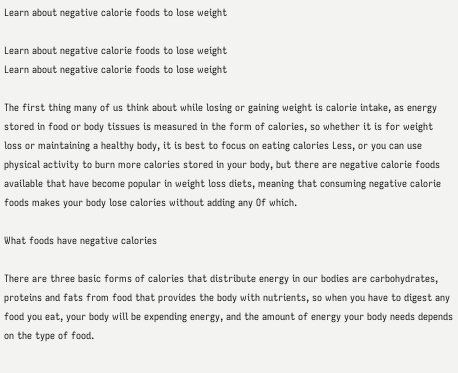Learn about negative calorie foods to lose weight

Learn about negative calorie foods to lose weight
Learn about negative calorie foods to lose weight

The first thing many of us think about while losing or gaining weight is calorie intake, as energy stored in food or body tissues is measured in the form of calories, so whether it is for weight loss or maintaining a healthy body, it is best to focus on eating calories Less, or you can use physical activity to burn more calories stored in your body, but there are negative calorie foods available that have become popular in weight loss diets, meaning that consuming negative calorie foods makes your body lose calories without adding any Of which.

What foods have negative calories

There are three basic forms of calories that distribute energy in our bodies are carbohydrates, proteins and fats from food that provides the body with nutrients, so when you have to digest any food you eat, your body will be expending energy, and the amount of energy your body needs depends on the type of food.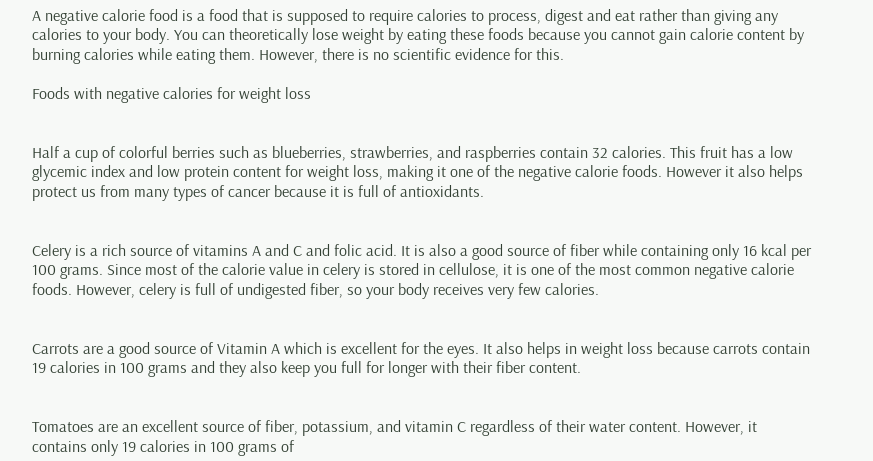A negative calorie food is a food that is supposed to require calories to process, digest and eat rather than giving any calories to your body. You can theoretically lose weight by eating these foods because you cannot gain calorie content by burning calories while eating them. However, there is no scientific evidence for this.

Foods with negative calories for weight loss


Half a cup of colorful berries such as blueberries, strawberries, and raspberries contain 32 calories. This fruit has a low glycemic index and low protein content for weight loss, making it one of the negative calorie foods. However it also helps protect us from many types of cancer because it is full of antioxidants.


Celery is a rich source of vitamins A and C and folic acid. It is also a good source of fiber while containing only 16 kcal per 100 grams. Since most of the calorie value in celery is stored in cellulose, it is one of the most common negative calorie foods. However, celery is full of undigested fiber, so your body receives very few calories.


Carrots are a good source of Vitamin A which is excellent for the eyes. It also helps in weight loss because carrots contain 19 calories in 100 grams and they also keep you full for longer with their fiber content.


Tomatoes are an excellent source of fiber, potassium, and vitamin C regardless of their water content. However, it contains only 19 calories in 100 grams of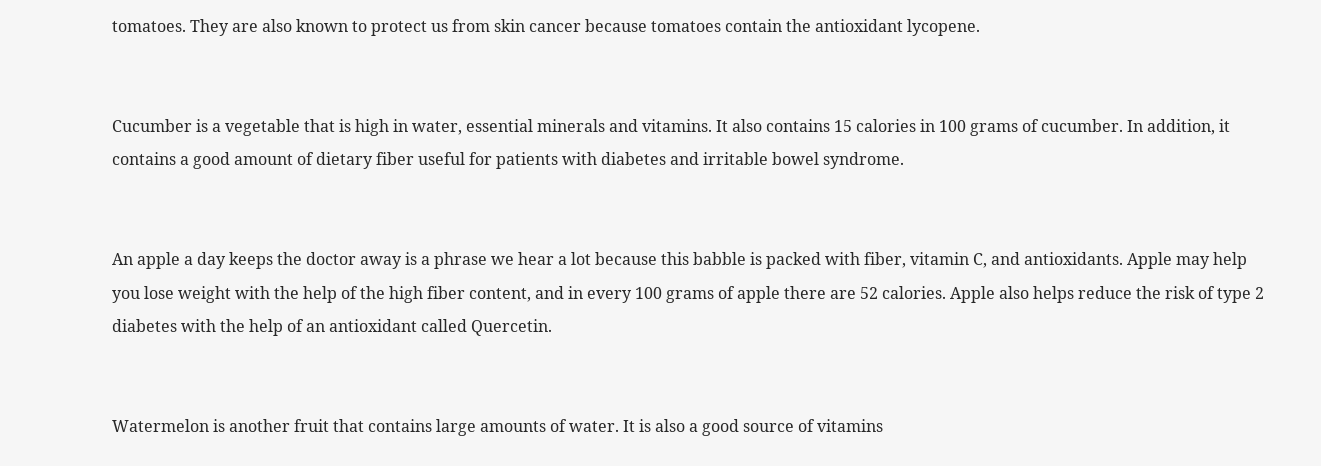tomatoes. They are also known to protect us from skin cancer because tomatoes contain the antioxidant lycopene.


Cucumber is a vegetable that is high in water, essential minerals and vitamins. It also contains 15 calories in 100 grams of cucumber. In addition, it contains a good amount of dietary fiber useful for patients with diabetes and irritable bowel syndrome.


An apple a day keeps the doctor away is a phrase we hear a lot because this babble is packed with fiber, vitamin C, and antioxidants. Apple may help you lose weight with the help of the high fiber content, and in every 100 grams of apple there are 52 calories. Apple also helps reduce the risk of type 2 diabetes with the help of an antioxidant called Quercetin.


Watermelon is another fruit that contains large amounts of water. It is also a good source of vitamins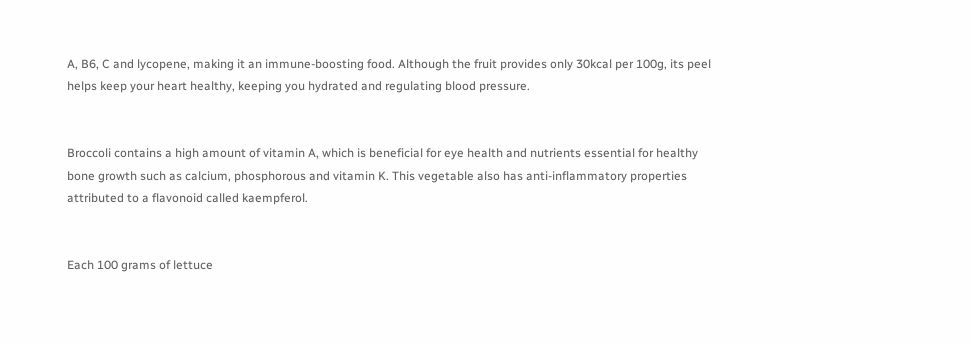A, B6, C and lycopene, making it an immune-boosting food. Although the fruit provides only 30kcal per 100g, its peel helps keep your heart healthy, keeping you hydrated and regulating blood pressure.


Broccoli contains a high amount of vitamin A, which is beneficial for eye health and nutrients essential for healthy bone growth such as calcium, phosphorous and vitamin K. This vegetable also has anti-inflammatory properties attributed to a flavonoid called kaempferol.


Each 100 grams of lettuce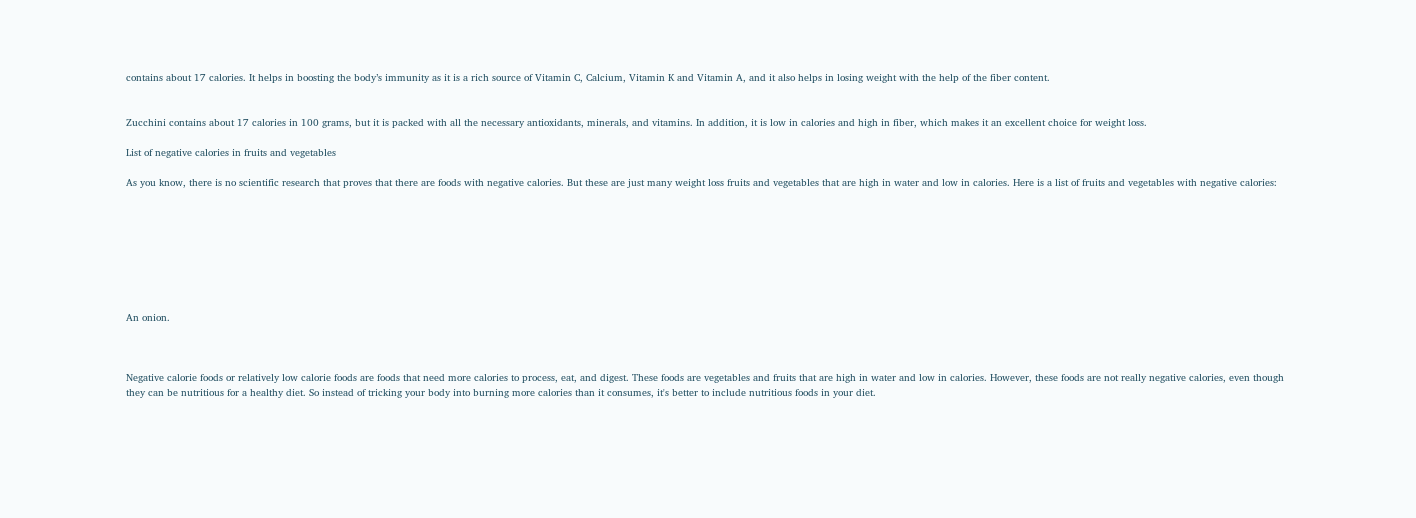contains about 17 calories. It helps in boosting the body’s immunity as it is a rich source of Vitamin C, Calcium, Vitamin K and Vitamin A, and it also helps in losing weight with the help of the fiber content.


Zucchini contains about 17 calories in 100 grams, but it is packed with all the necessary antioxidants, minerals, and vitamins. In addition, it is low in calories and high in fiber, which makes it an excellent choice for weight loss.

List of negative calories in fruits and vegetables

As you know, there is no scientific research that proves that there are foods with negative calories. But these are just many weight loss fruits and vegetables that are high in water and low in calories. Here is a list of fruits and vegetables with negative calories:








An onion.



Negative calorie foods or relatively low calorie foods are foods that need more calories to process, eat, and digest. These foods are vegetables and fruits that are high in water and low in calories. However, these foods are not really negative calories, even though they can be nutritious for a healthy diet. So instead of tricking your body into burning more calories than it consumes, it's better to include nutritious foods in your diet.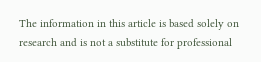The information in this article is based solely on research and is not a substitute for professional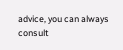advice, you can always consult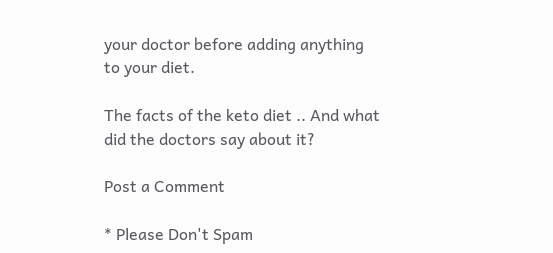your doctor before adding anything to your diet.

The facts of the keto diet .. And what did the doctors say about it?

Post a Comment

* Please Don't Spam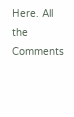Here. All the Comments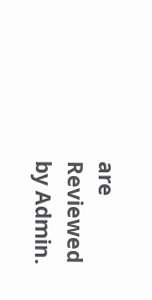are Reviewed by Admin.